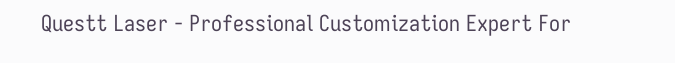Questt Laser - Professional Customization Expert For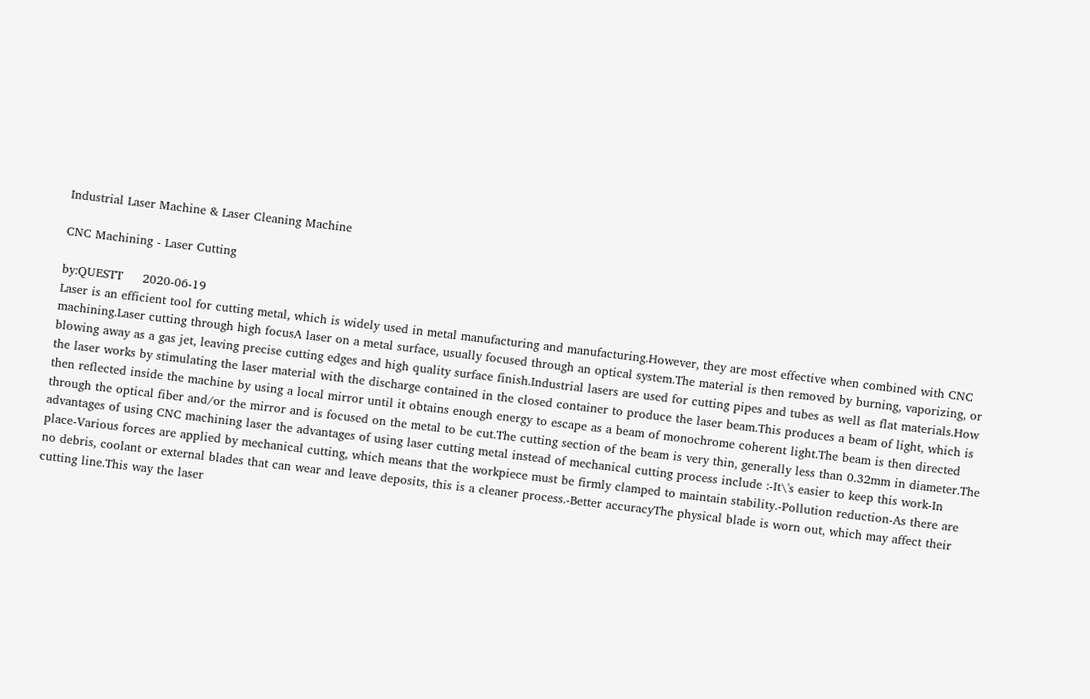Industrial Laser Machine & Laser Cleaning Machine

CNC Machining - Laser Cutting

by:QUESTT     2020-06-19
Laser is an efficient tool for cutting metal, which is widely used in metal manufacturing and manufacturing.However, they are most effective when combined with CNC machining.Laser cutting through high focusA laser on a metal surface, usually focused through an optical system.The material is then removed by burning, vaporizing, or blowing away as a gas jet, leaving precise cutting edges and high quality surface finish.Industrial lasers are used for cutting pipes and tubes as well as flat materials.How the laser works by stimulating the laser material with the discharge contained in the closed container to produce the laser beam.This produces a beam of light, which is then reflected inside the machine by using a local mirror until it obtains enough energy to escape as a beam of monochrome coherent light.The beam is then directed through the optical fiber and/or the mirror and is focused on the metal to be cut.The cutting section of the beam is very thin, generally less than 0.32mm in diameter.The advantages of using CNC machining laser the advantages of using laser cutting metal instead of mechanical cutting process include :-It\'s easier to keep this work-In place-Various forces are applied by mechanical cutting, which means that the workpiece must be firmly clamped to maintain stability.-Pollution reduction-As there are no debris, coolant or external blades that can wear and leave deposits, this is a cleaner process.-Better accuracyThe physical blade is worn out, which may affect their cutting line.This way the laser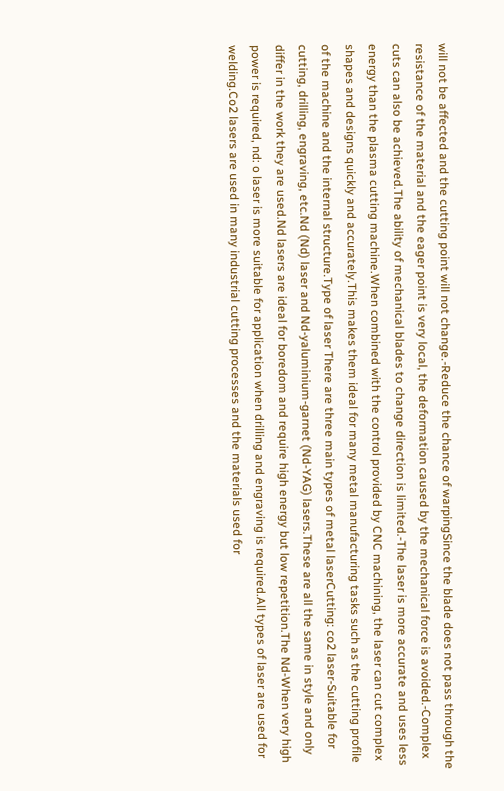will not be affected and the cutting point will not change.-Reduce the chance of warpingSince the blade does not pass through the resistance of the material and the eager point is very local, the deformation caused by the mechanical force is avoided.-Complex cuts can also be achieved.The ability of mechanical blades to change direction is limited.-The laser is more accurate and uses less energy than the plasma cutting machine.When combined with the control provided by CNC machining, the laser can cut complex shapes and designs quickly and accurately.This makes them ideal for many metal manufacturing tasks such as the cutting profile of the machine and the internal structure.Type of laser There are three main types of metal laserCutting: co2 laser-Suitable for cutting, drilling, engraving, etc.Nd (Nd) laser and Nd-yaluminium-garnet (Nd-YAG) lasers.These are all the same in style and only differ in the work they are used.Nd lasers are ideal for boredom and require high energy but low repetition.The Nd-When very high power is required, nd: o laser is more suitable for application when drilling and engraving is required.All types of laser are used for welding.Co2 lasers are used in many industrial cutting processes and the materials used for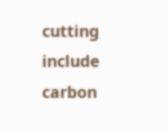cutting include carbon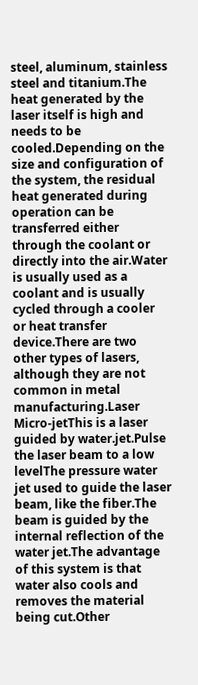steel, aluminum, stainless steel and titanium.The heat generated by the laser itself is high and needs to be cooled.Depending on the size and configuration of the system, the residual heat generated during operation can be transferred either through the coolant or directly into the air.Water is usually used as a coolant and is usually cycled through a cooler or heat transfer device.There are two other types of lasers, although they are not common in metal manufacturing.Laser Micro-jetThis is a laser guided by water.jet.Pulse the laser beam to a low levelThe pressure water jet used to guide the laser beam, like the fiber.The beam is guided by the internal reflection of the water jet.The advantage of this system is that water also cools and removes the material being cut.Other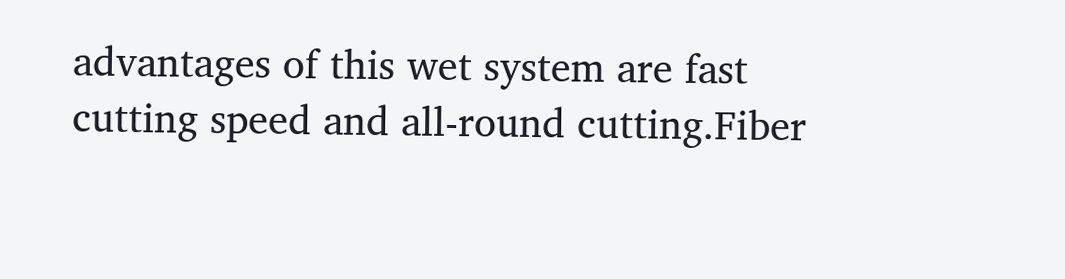advantages of this wet system are fast cutting speed and all-round cutting.Fiber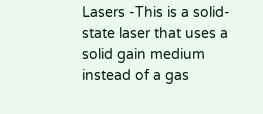Lasers -This is a solid-state laser that uses a solid gain medium instead of a gas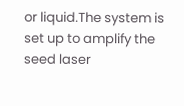or liquid.The system is set up to amplify the seed laser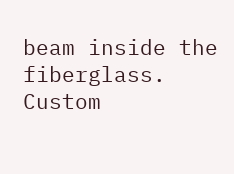beam inside the fiberglass.
Custom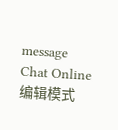message
Chat Online 编辑模式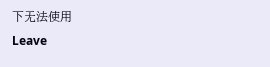下无法使用
Leave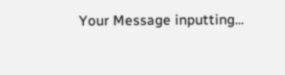Your Message inputting...